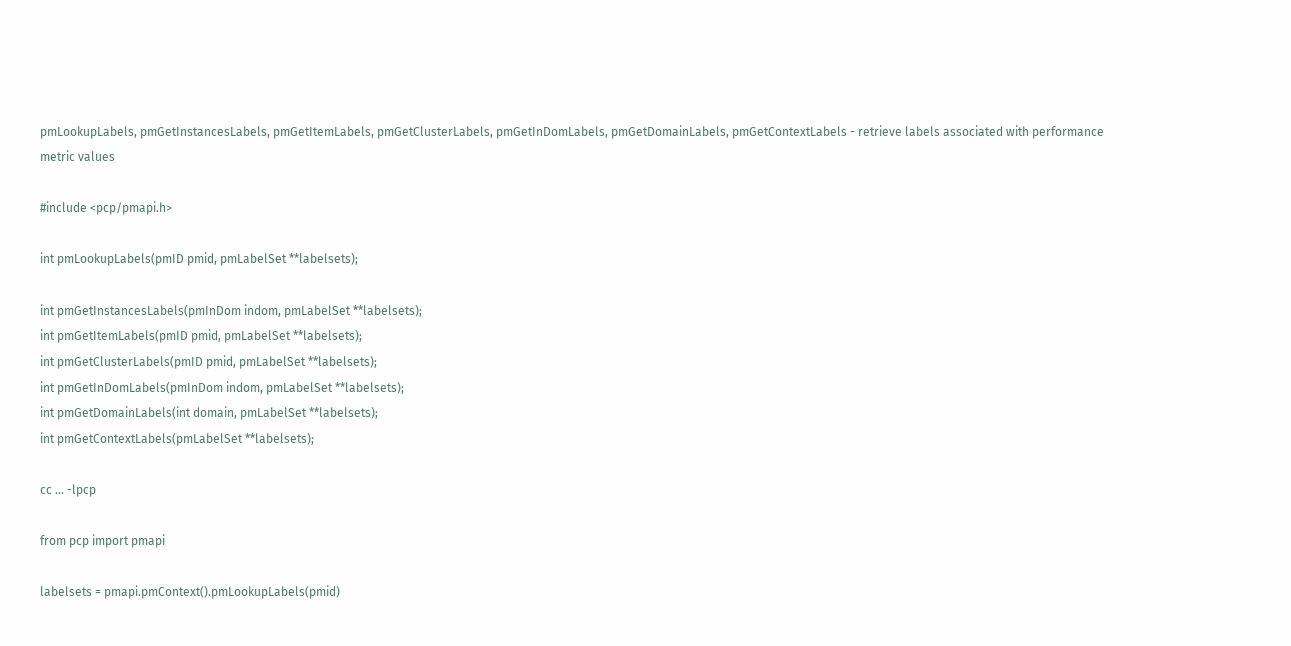pmLookupLabels, pmGetInstancesLabels, pmGetItemLabels, pmGetClusterLabels, pmGetInDomLabels, pmGetDomainLabels, pmGetContextLabels - retrieve labels associated with performance metric values

#include <pcp/pmapi.h>

int pmLookupLabels(pmID pmid, pmLabelSet **labelsets);

int pmGetInstancesLabels(pmInDom indom, pmLabelSet **labelsets);
int pmGetItemLabels(pmID pmid, pmLabelSet **labelsets);
int pmGetClusterLabels(pmID pmid, pmLabelSet **labelsets);
int pmGetInDomLabels(pmInDom indom, pmLabelSet **labelsets);
int pmGetDomainLabels(int domain, pmLabelSet **labelsets);
int pmGetContextLabels(pmLabelSet **labelsets);

cc ... -lpcp

from pcp import pmapi

labelsets = pmapi.pmContext().pmLookupLabels(pmid)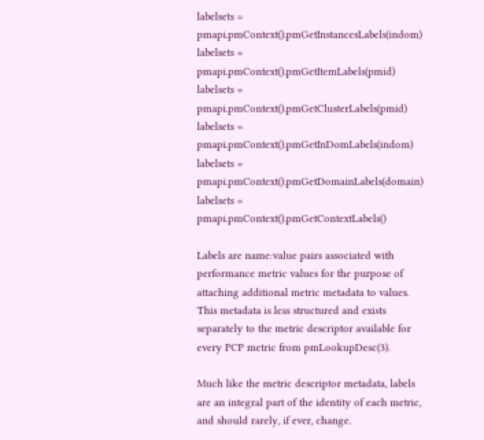labelsets = pmapi.pmContext().pmGetInstancesLabels(indom)
labelsets = pmapi.pmContext().pmGetItemLabels(pmid)
labelsets = pmapi.pmContext().pmGetClusterLabels(pmid)
labelsets = pmapi.pmContext().pmGetInDomLabels(indom)
labelsets = pmapi.pmContext().pmGetDomainLabels(domain)
labelsets = pmapi.pmContext().pmGetContextLabels()

Labels are name:value pairs associated with performance metric values for the purpose of attaching additional metric metadata to values. This metadata is less structured and exists separately to the metric descriptor available for every PCP metric from pmLookupDesc(3).

Much like the metric descriptor metadata, labels are an integral part of the identity of each metric, and should rarely, if ever, change.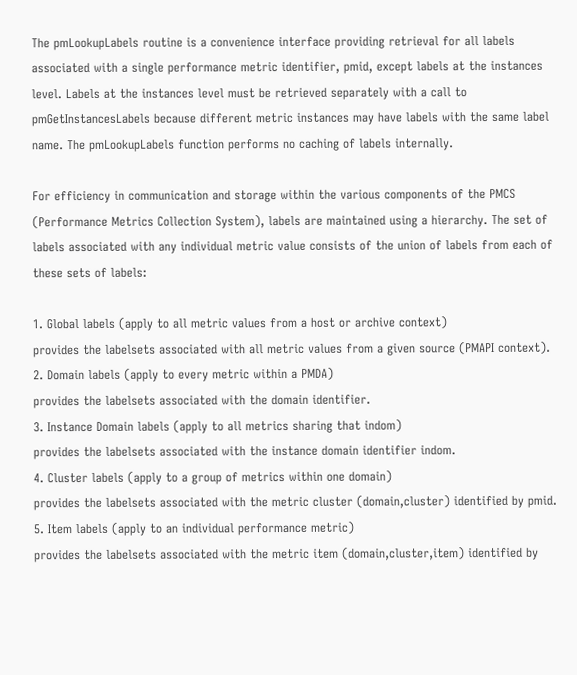The pmLookupLabels routine is a convenience interface providing retrieval for all labels associated with a single performance metric identifier, pmid, except labels at the instances level. Labels at the instances level must be retrieved separately with a call to pmGetInstancesLabels because different metric instances may have labels with the same label name. The pmLookupLabels function performs no caching of labels internally.

For efficiency in communication and storage within the various components of the PMCS (Performance Metrics Collection System), labels are maintained using a hierarchy. The set of labels associated with any individual metric value consists of the union of labels from each of these sets of labels:

1. Global labels (apply to all metric values from a host or archive context)
provides the labelsets associated with all metric values from a given source (PMAPI context).
2. Domain labels (apply to every metric within a PMDA)
provides the labelsets associated with the domain identifier.
3. Instance Domain labels (apply to all metrics sharing that indom)
provides the labelsets associated with the instance domain identifier indom.
4. Cluster labels (apply to a group of metrics within one domain)
provides the labelsets associated with the metric cluster (domain,cluster) identified by pmid.
5. Item labels (apply to an individual performance metric)
provides the labelsets associated with the metric item (domain,cluster,item) identified by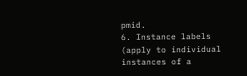pmid.
6. Instance labels (apply to individual instances of a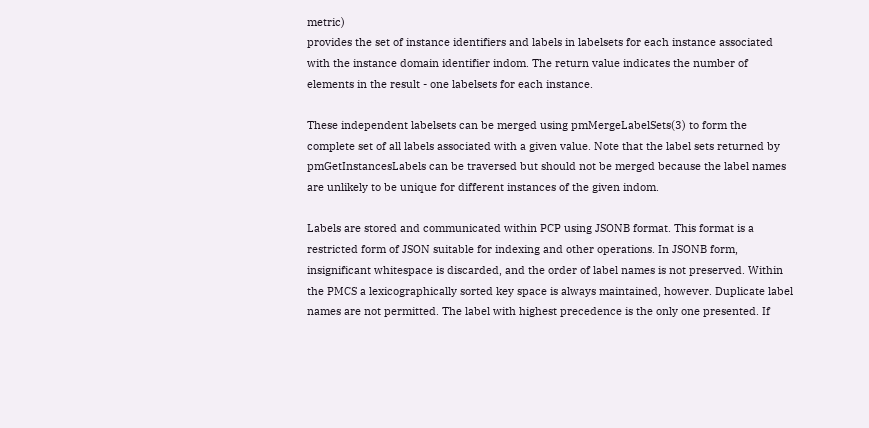metric)
provides the set of instance identifiers and labels in labelsets for each instance associated with the instance domain identifier indom. The return value indicates the number of elements in the result - one labelsets for each instance.

These independent labelsets can be merged using pmMergeLabelSets(3) to form the complete set of all labels associated with a given value. Note that the label sets returned by pmGetInstancesLabels can be traversed but should not be merged because the label names are unlikely to be unique for different instances of the given indom.

Labels are stored and communicated within PCP using JSONB format. This format is a restricted form of JSON suitable for indexing and other operations. In JSONB form, insignificant whitespace is discarded, and the order of label names is not preserved. Within the PMCS a lexicographically sorted key space is always maintained, however. Duplicate label names are not permitted. The label with highest precedence is the only one presented. If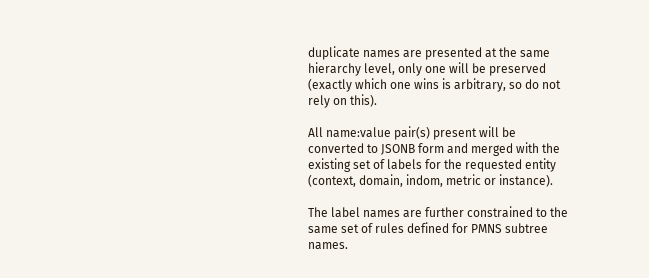duplicate names are presented at the same hierarchy level, only one will be preserved (exactly which one wins is arbitrary, so do not rely on this).

All name:value pair(s) present will be converted to JSONB form and merged with the existing set of labels for the requested entity (context, domain, indom, metric or instance).

The label names are further constrained to the same set of rules defined for PMNS subtree names.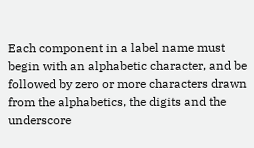Each component in a label name must begin with an alphabetic character, and be followed by zero or more characters drawn from the alphabetics, the digits and the underscore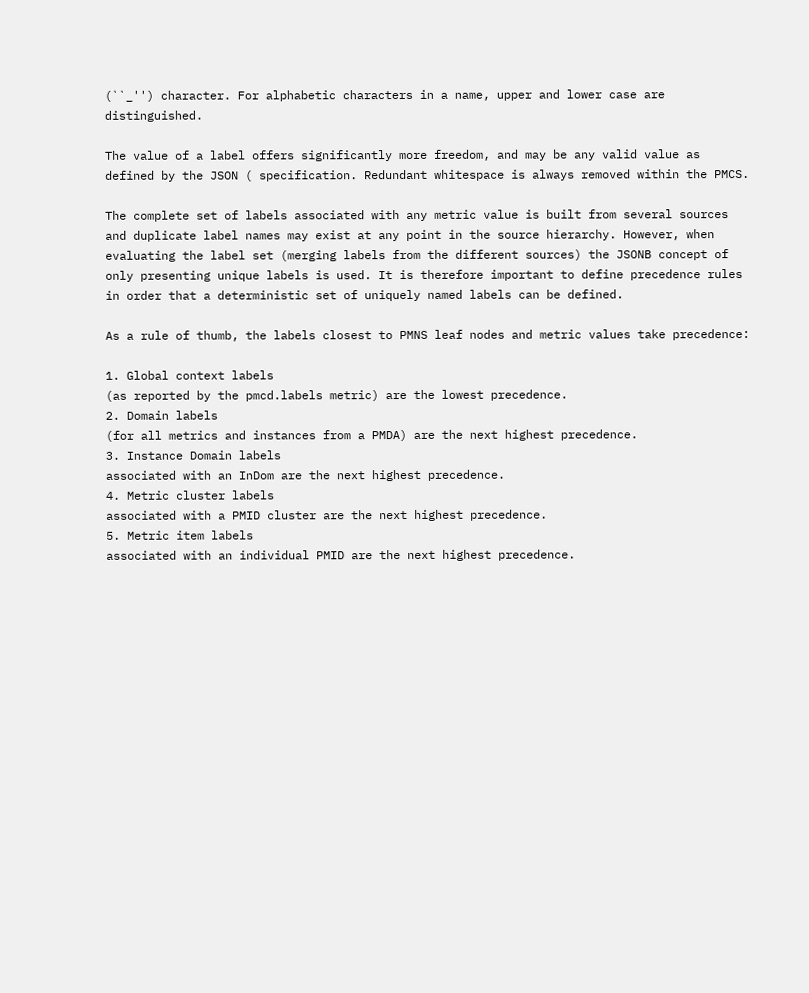(``_'') character. For alphabetic characters in a name, upper and lower case are distinguished.

The value of a label offers significantly more freedom, and may be any valid value as defined by the JSON ( specification. Redundant whitespace is always removed within the PMCS.

The complete set of labels associated with any metric value is built from several sources and duplicate label names may exist at any point in the source hierarchy. However, when evaluating the label set (merging labels from the different sources) the JSONB concept of only presenting unique labels is used. It is therefore important to define precedence rules in order that a deterministic set of uniquely named labels can be defined.

As a rule of thumb, the labels closest to PMNS leaf nodes and metric values take precedence:

1. Global context labels
(as reported by the pmcd.labels metric) are the lowest precedence.
2. Domain labels
(for all metrics and instances from a PMDA) are the next highest precedence.
3. Instance Domain labels
associated with an InDom are the next highest precedence.
4. Metric cluster labels
associated with a PMID cluster are the next highest precedence.
5. Metric item labels
associated with an individual PMID are the next highest precedence.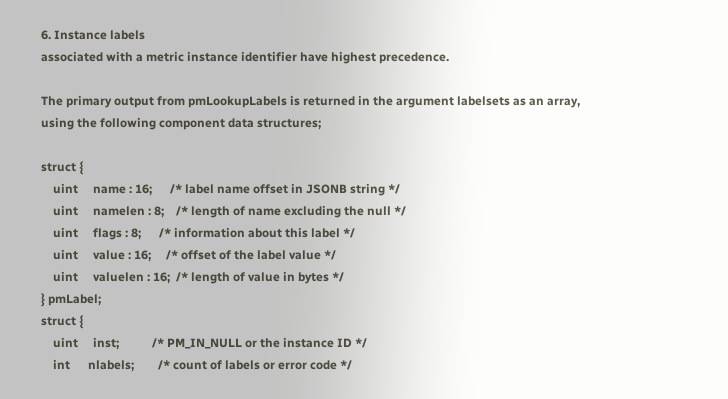6. Instance labels
associated with a metric instance identifier have highest precedence.

The primary output from pmLookupLabels is returned in the argument labelsets as an array, using the following component data structures;

struct {
    uint     name : 16;      /* label name offset in JSONB string */
    uint     namelen : 8;    /* length of name excluding the null */
    uint     flags : 8;      /* information about this label */
    uint     value : 16;     /* offset of the label value */
    uint     valuelen : 16;  /* length of value in bytes */
} pmLabel;
struct {
    uint     inst;           /* PM_IN_NULL or the instance ID */
    int      nlabels;        /* count of labels or error code */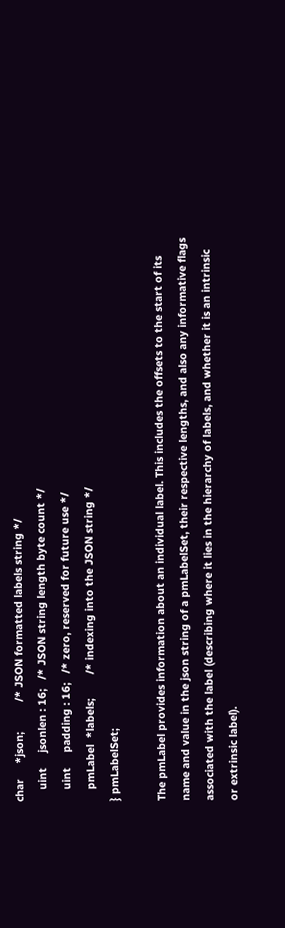char     *json;          /* JSON formatted labels string */
    uint     jsonlen : 16;   /* JSON string length byte count */
    uint     padding : 16;   /* zero, reserved for future use */
    pmLabel  *labels;        /* indexing into the JSON string */
} pmLabelSet;

The pmLabel provides information about an individual label. This includes the offsets to the start of its name and value in the json string of a pmLabelSet, their respective lengths, and also any informative flags associated with the label (describing where it lies in the hierarchy of labels, and whether it is an intrinsic or extrinsic label).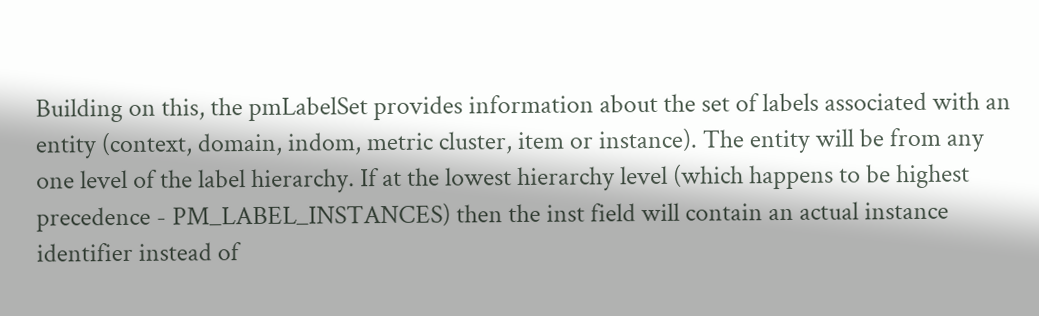Building on this, the pmLabelSet provides information about the set of labels associated with an entity (context, domain, indom, metric cluster, item or instance). The entity will be from any one level of the label hierarchy. If at the lowest hierarchy level (which happens to be highest precedence - PM_LABEL_INSTANCES) then the inst field will contain an actual instance identifier instead of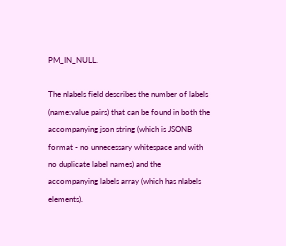PM_IN_NULL.

The nlabels field describes the number of labels (name:value pairs) that can be found in both the accompanying json string (which is JSONB format - no unnecessary whitespace and with no duplicate label names) and the accompanying labels array (which has nlabels elements).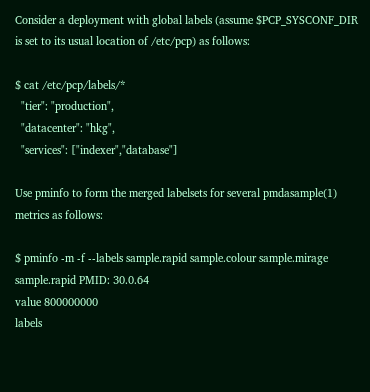Consider a deployment with global labels (assume $PCP_SYSCONF_DIR is set to its usual location of /etc/pcp) as follows:

$ cat /etc/pcp/labels/*
  "tier": "production",
  "datacenter": "hkg",
  "services": ["indexer","database"]

Use pminfo to form the merged labelsets for several pmdasample(1) metrics as follows:

$ pminfo -m -f --labels sample.rapid sample.colour sample.mirage
sample.rapid PMID: 30.0.64
value 800000000
labels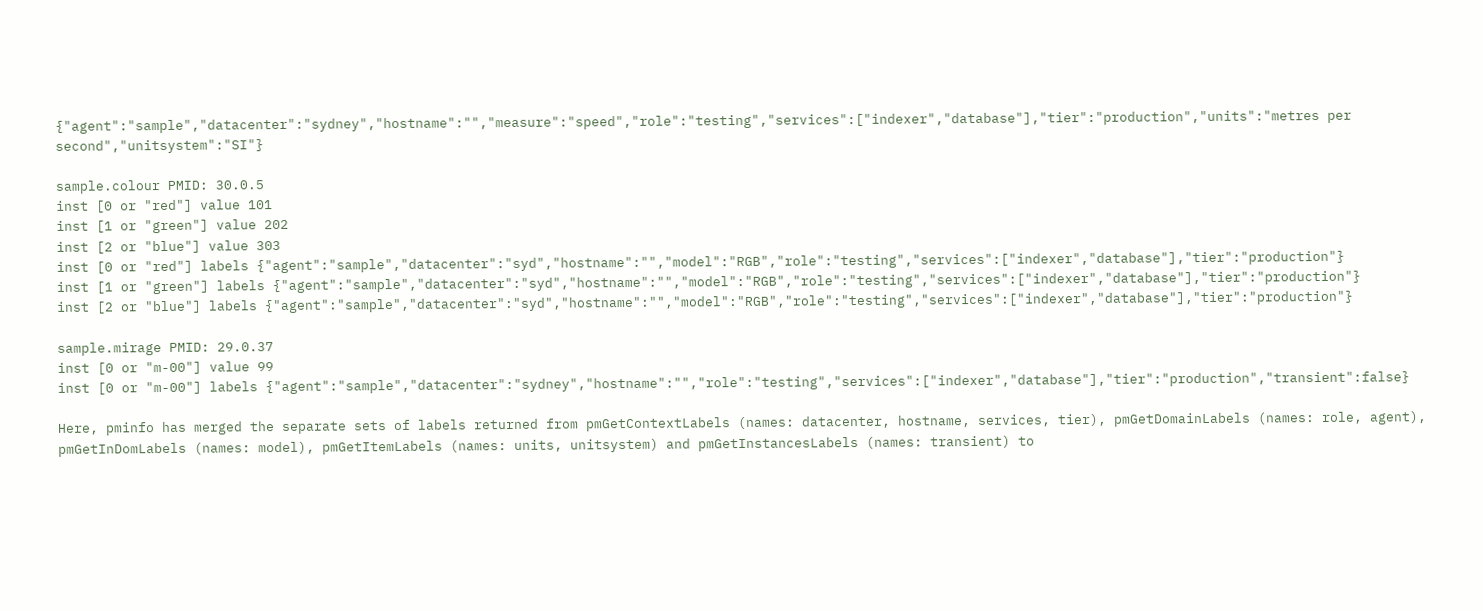{"agent":"sample","datacenter":"sydney","hostname":"","measure":"speed","role":"testing","services":["indexer","database"],"tier":"production","units":"metres per second","unitsystem":"SI"}

sample.colour PMID: 30.0.5
inst [0 or "red"] value 101
inst [1 or "green"] value 202
inst [2 or "blue"] value 303
inst [0 or "red"] labels {"agent":"sample","datacenter":"syd","hostname":"","model":"RGB","role":"testing","services":["indexer","database"],"tier":"production"}
inst [1 or "green"] labels {"agent":"sample","datacenter":"syd","hostname":"","model":"RGB","role":"testing","services":["indexer","database"],"tier":"production"}
inst [2 or "blue"] labels {"agent":"sample","datacenter":"syd","hostname":"","model":"RGB","role":"testing","services":["indexer","database"],"tier":"production"}

sample.mirage PMID: 29.0.37
inst [0 or "m-00"] value 99
inst [0 or "m-00"] labels {"agent":"sample","datacenter":"sydney","hostname":"","role":"testing","services":["indexer","database"],"tier":"production","transient":false}

Here, pminfo has merged the separate sets of labels returned from pmGetContextLabels (names: datacenter, hostname, services, tier), pmGetDomainLabels (names: role, agent), pmGetInDomLabels (names: model), pmGetItemLabels (names: units, unitsystem) and pmGetInstancesLabels (names: transient) to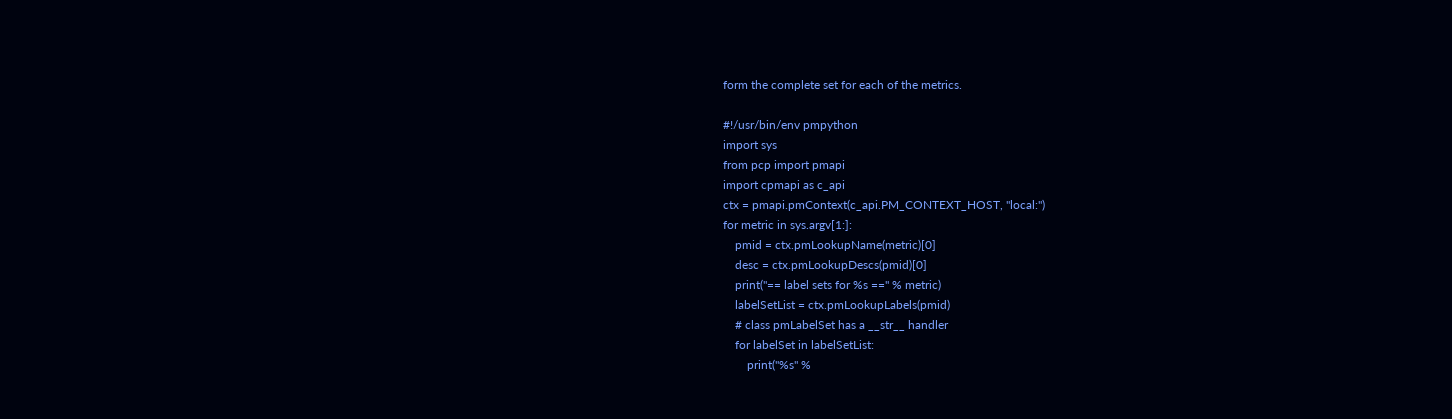form the complete set for each of the metrics.

#!/usr/bin/env pmpython
import sys
from pcp import pmapi
import cpmapi as c_api
ctx = pmapi.pmContext(c_api.PM_CONTEXT_HOST, "local:")
for metric in sys.argv[1:]:
    pmid = ctx.pmLookupName(metric)[0]
    desc = ctx.pmLookupDescs(pmid)[0]
    print("== label sets for %s ==" % metric)
    labelSetList = ctx.pmLookupLabels(pmid)
    # class pmLabelSet has a __str__ handler
    for labelSet in labelSetList:
        print("%s" %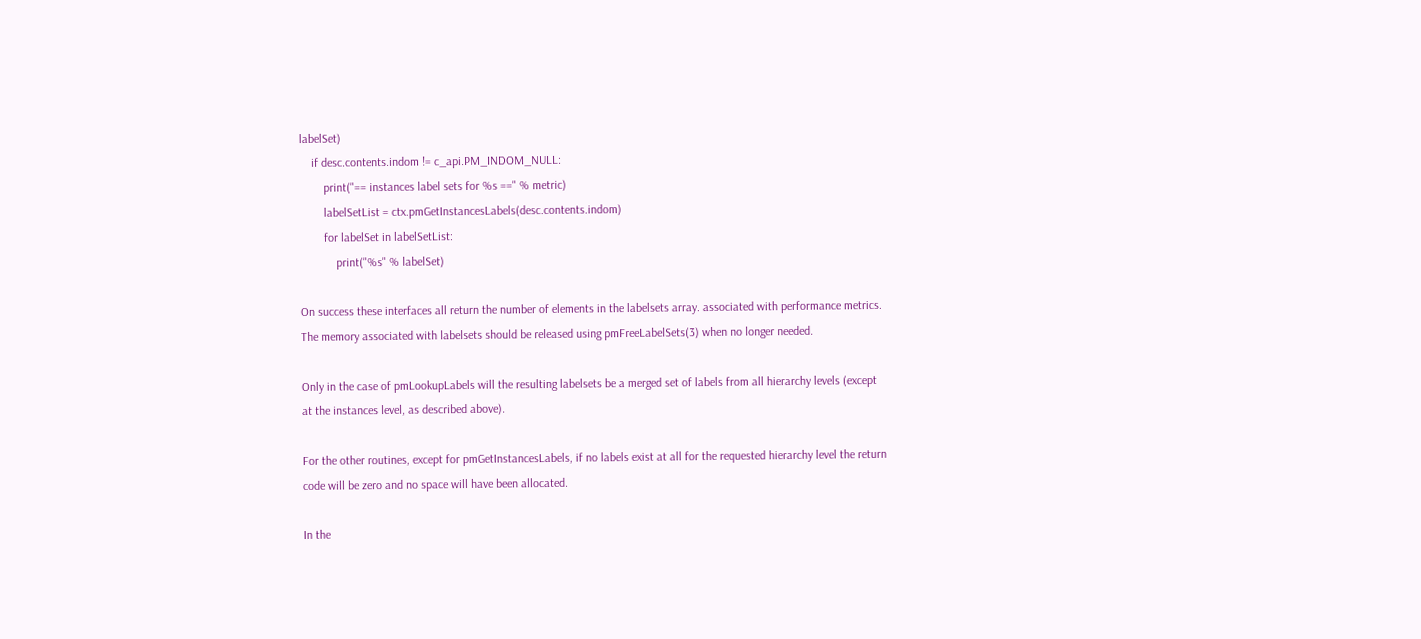labelSet)
    if desc.contents.indom != c_api.PM_INDOM_NULL:
        print("== instances label sets for %s ==" % metric)
        labelSetList = ctx.pmGetInstancesLabels(desc.contents.indom)
        for labelSet in labelSetList:
            print("%s" % labelSet)

On success these interfaces all return the number of elements in the labelsets array. associated with performance metrics. The memory associated with labelsets should be released using pmFreeLabelSets(3) when no longer needed.

Only in the case of pmLookupLabels will the resulting labelsets be a merged set of labels from all hierarchy levels (except at the instances level, as described above).

For the other routines, except for pmGetInstancesLabels, if no labels exist at all for the requested hierarchy level the return code will be zero and no space will have been allocated.

In the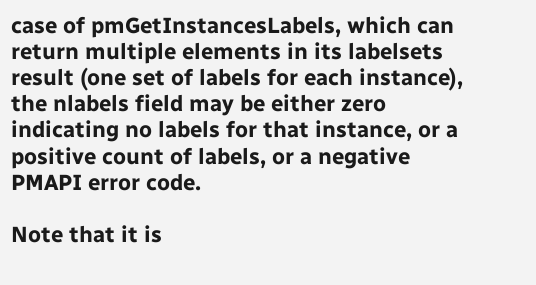case of pmGetInstancesLabels, which can return multiple elements in its labelsets result (one set of labels for each instance), the nlabels field may be either zero indicating no labels for that instance, or a positive count of labels, or a negative PMAPI error code.

Note that it is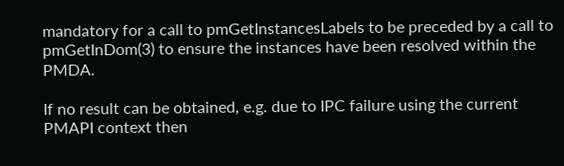mandatory for a call to pmGetInstancesLabels to be preceded by a call to pmGetInDom(3) to ensure the instances have been resolved within the PMDA.

If no result can be obtained, e.g. due to IPC failure using the current PMAPI context then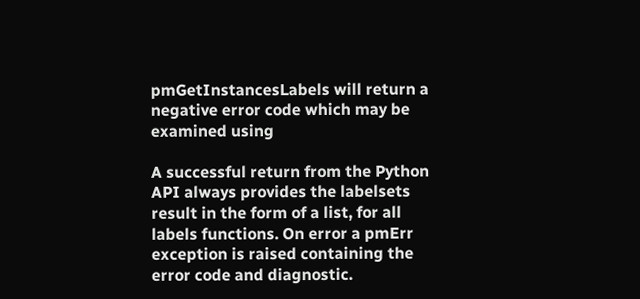pmGetInstancesLabels will return a negative error code which may be examined using

A successful return from the Python API always provides the labelsets result in the form of a list, for all labels functions. On error a pmErr exception is raised containing the error code and diagnostic.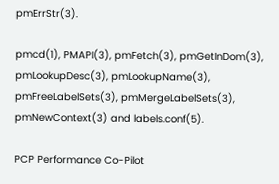pmErrStr(3).

pmcd(1), PMAPI(3), pmFetch(3), pmGetInDom(3), pmLookupDesc(3), pmLookupName(3), pmFreeLabelSets(3), pmMergeLabelSets(3), pmNewContext(3) and labels.conf(5).

PCP Performance Co-Pilot